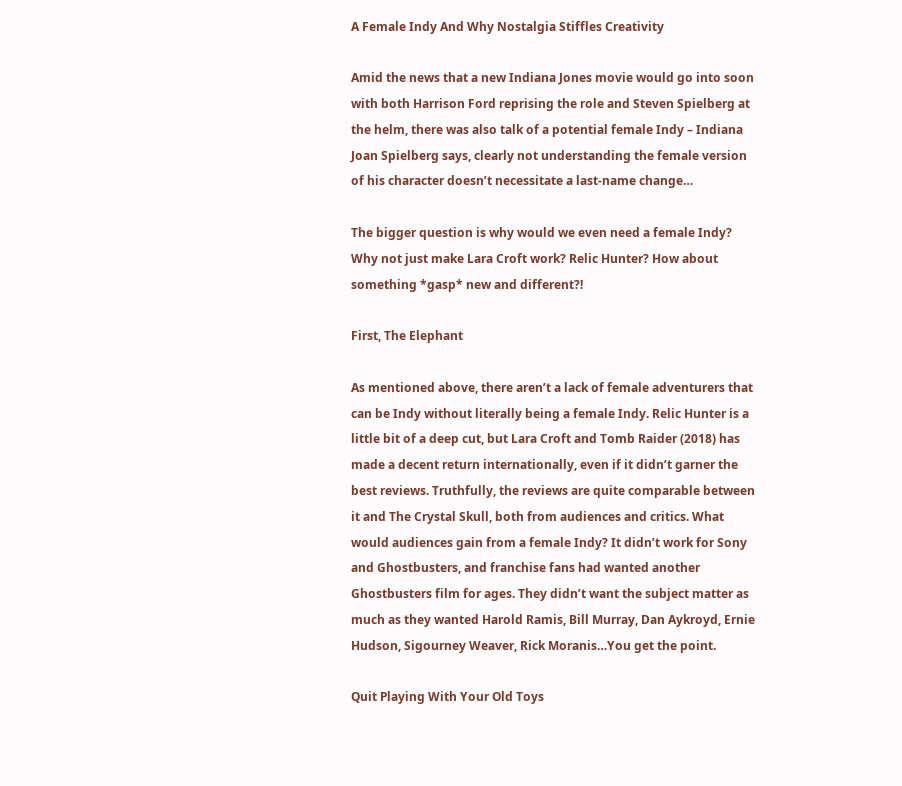A Female Indy And Why Nostalgia Stiffles Creativity

Amid the news that a new Indiana Jones movie would go into soon with both Harrison Ford reprising the role and Steven Spielberg at the helm, there was also talk of a potential female Indy – Indiana Joan Spielberg says, clearly not understanding the female version of his character doesn’t necessitate a last-name change…

The bigger question is why would we even need a female Indy? Why not just make Lara Croft work? Relic Hunter? How about something *gasp* new and different?!

First, The Elephant

As mentioned above, there aren’t a lack of female adventurers that can be Indy without literally being a female Indy. Relic Hunter is a little bit of a deep cut, but Lara Croft and Tomb Raider (2018) has made a decent return internationally, even if it didn’t garner the best reviews. Truthfully, the reviews are quite comparable between it and The Crystal Skull, both from audiences and critics. What would audiences gain from a female Indy? It didn’t work for Sony and Ghostbusters, and franchise fans had wanted another Ghostbusters film for ages. They didn’t want the subject matter as much as they wanted Harold Ramis, Bill Murray, Dan Aykroyd, Ernie Hudson, Sigourney Weaver, Rick Moranis…You get the point.

Quit Playing With Your Old Toys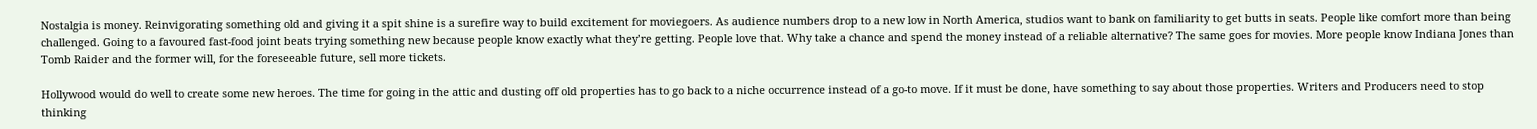Nostalgia is money. Reinvigorating something old and giving it a spit shine is a surefire way to build excitement for moviegoers. As audience numbers drop to a new low in North America, studios want to bank on familiarity to get butts in seats. People like comfort more than being challenged. Going to a favoured fast-food joint beats trying something new because people know exactly what they’re getting. People love that. Why take a chance and spend the money instead of a reliable alternative? The same goes for movies. More people know Indiana Jones than Tomb Raider and the former will, for the foreseeable future, sell more tickets.

Hollywood would do well to create some new heroes. The time for going in the attic and dusting off old properties has to go back to a niche occurrence instead of a go-to move. If it must be done, have something to say about those properties. Writers and Producers need to stop thinking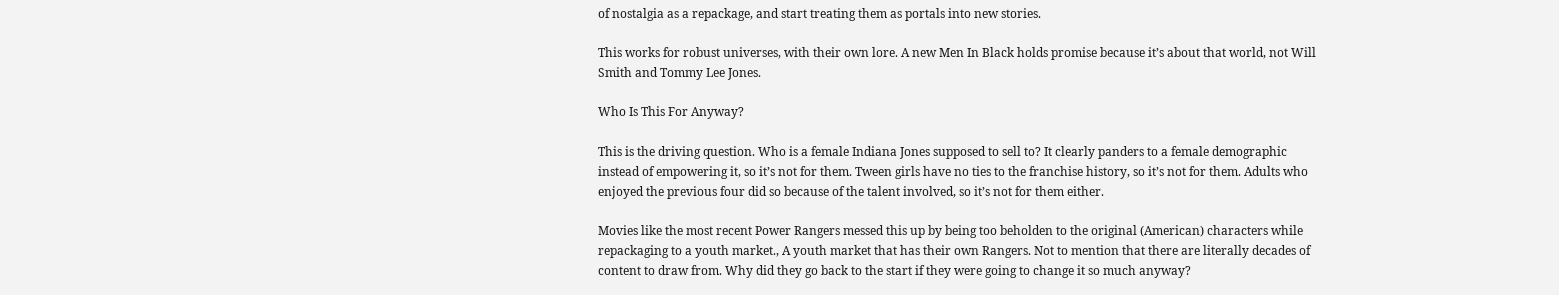of nostalgia as a repackage, and start treating them as portals into new stories.

This works for robust universes, with their own lore. A new Men In Black holds promise because it’s about that world, not Will Smith and Tommy Lee Jones.

Who Is This For Anyway?

This is the driving question. Who is a female Indiana Jones supposed to sell to? It clearly panders to a female demographic instead of empowering it, so it’s not for them. Tween girls have no ties to the franchise history, so it’s not for them. Adults who enjoyed the previous four did so because of the talent involved, so it’s not for them either.

Movies like the most recent Power Rangers messed this up by being too beholden to the original (American) characters while repackaging to a youth market., A youth market that has their own Rangers. Not to mention that there are literally decades of content to draw from. Why did they go back to the start if they were going to change it so much anyway?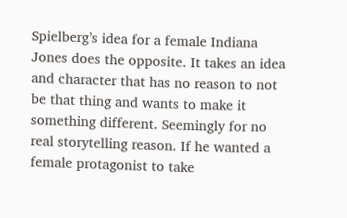Spielberg’s idea for a female Indiana Jones does the opposite. It takes an idea and character that has no reason to not be that thing and wants to make it something different. Seemingly for no real storytelling reason. If he wanted a female protagonist to take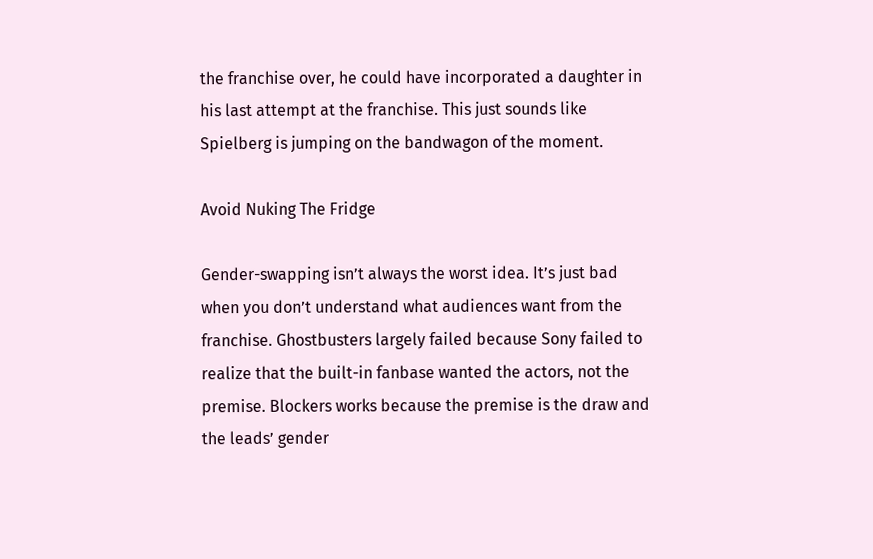the franchise over, he could have incorporated a daughter in his last attempt at the franchise. This just sounds like Spielberg is jumping on the bandwagon of the moment.

Avoid Nuking The Fridge

Gender-swapping isn’t always the worst idea. It’s just bad when you don’t understand what audiences want from the franchise. Ghostbusters largely failed because Sony failed to realize that the built-in fanbase wanted the actors, not the premise. Blockers works because the premise is the draw and the leads’ gender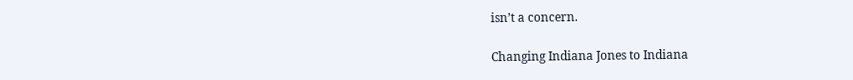isn’t a concern.

Changing Indiana Jones to Indiana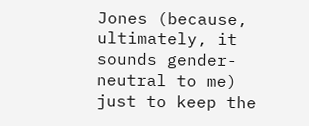Jones (because, ultimately, it sounds gender-neutral to me) just to keep the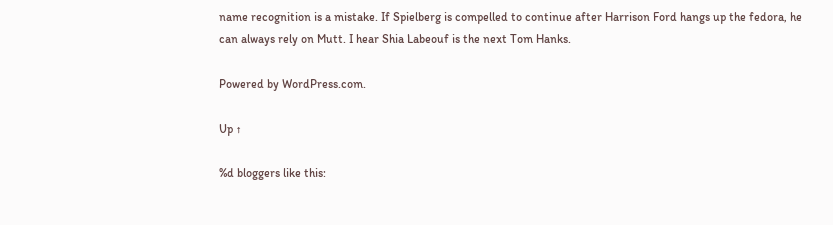name recognition is a mistake. If Spielberg is compelled to continue after Harrison Ford hangs up the fedora, he can always rely on Mutt. I hear Shia Labeouf is the next Tom Hanks.

Powered by WordPress.com.

Up ↑

%d bloggers like this: